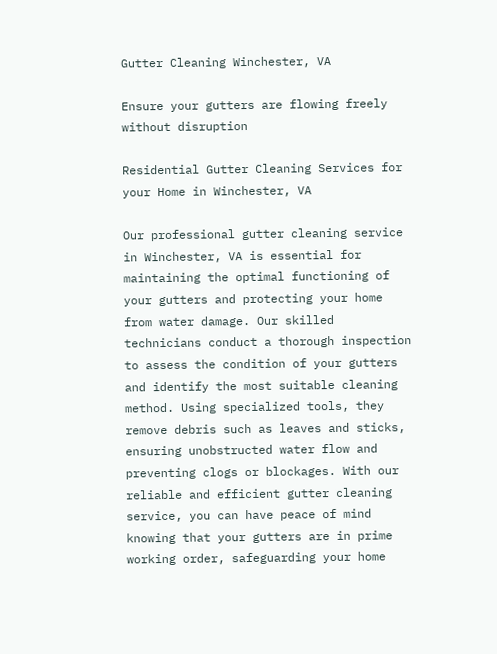Gutter Cleaning Winchester, VA

Ensure your gutters are flowing freely without disruption

Residential Gutter Cleaning Services for your Home in Winchester, VA

Our professional gutter cleaning service in Winchester, VA is essential for maintaining the optimal functioning of your gutters and protecting your home from water damage. Our skilled technicians conduct a thorough inspection to assess the condition of your gutters and identify the most suitable cleaning method. Using specialized tools, they remove debris such as leaves and sticks, ensuring unobstructed water flow and preventing clogs or blockages. With our reliable and efficient gutter cleaning service, you can have peace of mind knowing that your gutters are in prime working order, safeguarding your home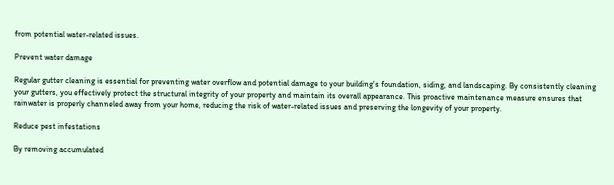from potential water-related issues.

Prevent water damage

Regular gutter cleaning is essential for preventing water overflow and potential damage to your building's foundation, siding, and landscaping. By consistently cleaning your gutters, you effectively protect the structural integrity of your property and maintain its overall appearance. This proactive maintenance measure ensures that rainwater is properly channeled away from your home, reducing the risk of water-related issues and preserving the longevity of your property.

Reduce pest infestations

By removing accumulated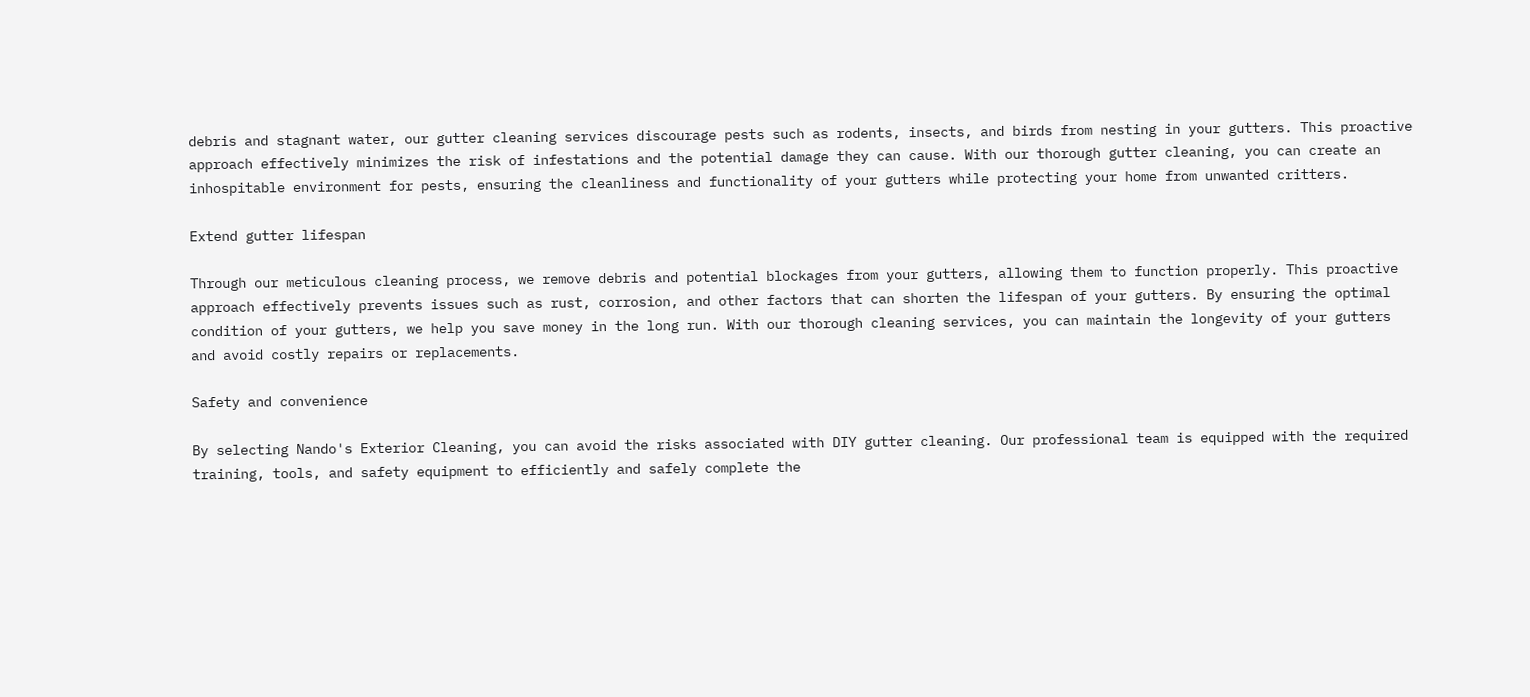debris and stagnant water, our gutter cleaning services discourage pests such as rodents, insects, and birds from nesting in your gutters. This proactive approach effectively minimizes the risk of infestations and the potential damage they can cause. With our thorough gutter cleaning, you can create an inhospitable environment for pests, ensuring the cleanliness and functionality of your gutters while protecting your home from unwanted critters.

Extend gutter lifespan

Through our meticulous cleaning process, we remove debris and potential blockages from your gutters, allowing them to function properly. This proactive approach effectively prevents issues such as rust, corrosion, and other factors that can shorten the lifespan of your gutters. By ensuring the optimal condition of your gutters, we help you save money in the long run. With our thorough cleaning services, you can maintain the longevity of your gutters and avoid costly repairs or replacements.

Safety and convenience

By selecting Nando's Exterior Cleaning, you can avoid the risks associated with DIY gutter cleaning. Our professional team is equipped with the required training, tools, and safety equipment to efficiently and safely complete the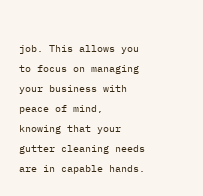job. This allows you to focus on managing your business with peace of mind, knowing that your gutter cleaning needs are in capable hands.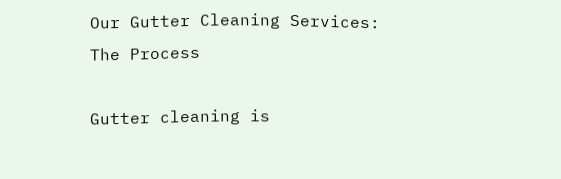Our Gutter Cleaning Services: The Process

Gutter cleaning is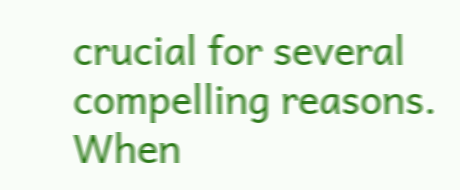crucial for several compelling reasons. When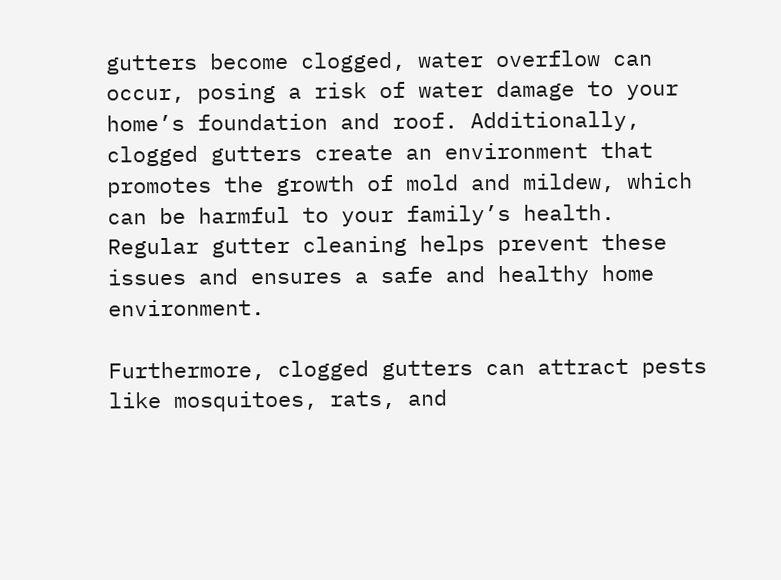gutters become clogged, water overflow can occur, posing a risk of water damage to your home’s foundation and roof. Additionally, clogged gutters create an environment that promotes the growth of mold and mildew, which can be harmful to your family’s health. Regular gutter cleaning helps prevent these issues and ensures a safe and healthy home environment.

Furthermore, clogged gutters can attract pests like mosquitoes, rats, and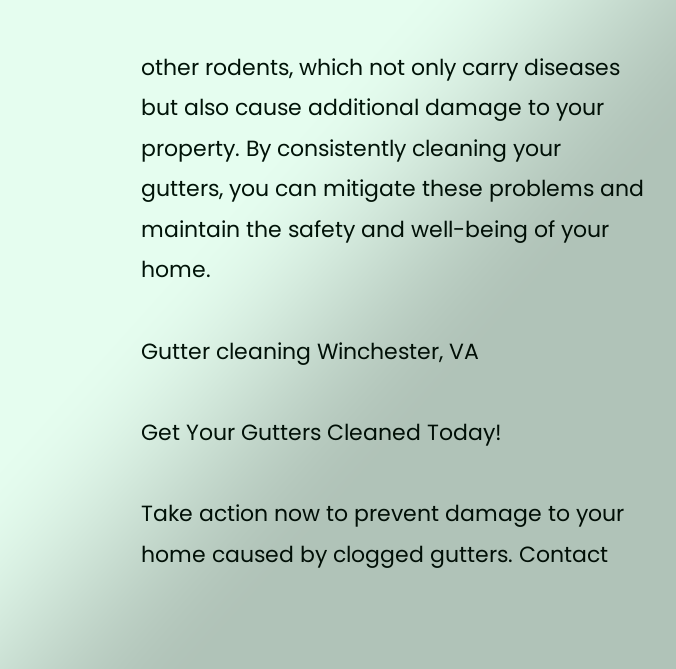other rodents, which not only carry diseases but also cause additional damage to your property. By consistently cleaning your gutters, you can mitigate these problems and maintain the safety and well-being of your home.

Gutter cleaning Winchester, VA

Get Your Gutters Cleaned Today!

Take action now to prevent damage to your home caused by clogged gutters. Contact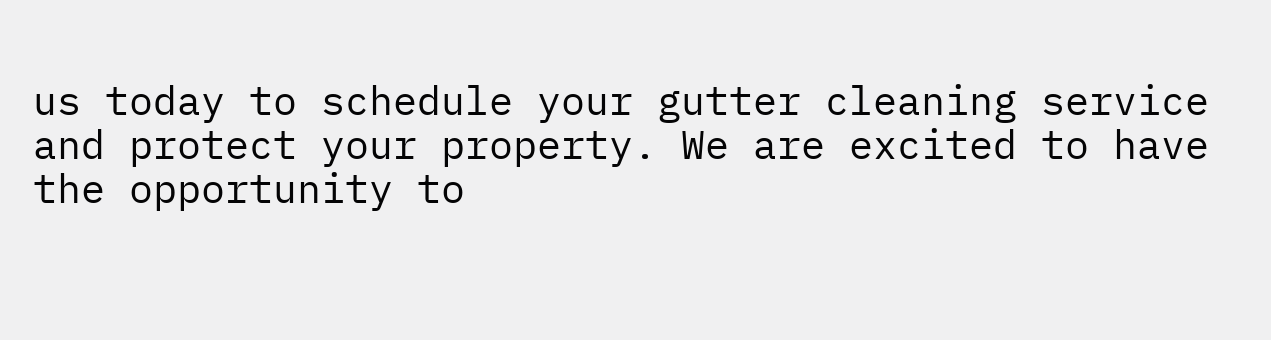us today to schedule your gutter cleaning service and protect your property. We are excited to have the opportunity to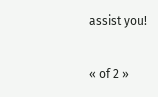assist you!

« of 2 »